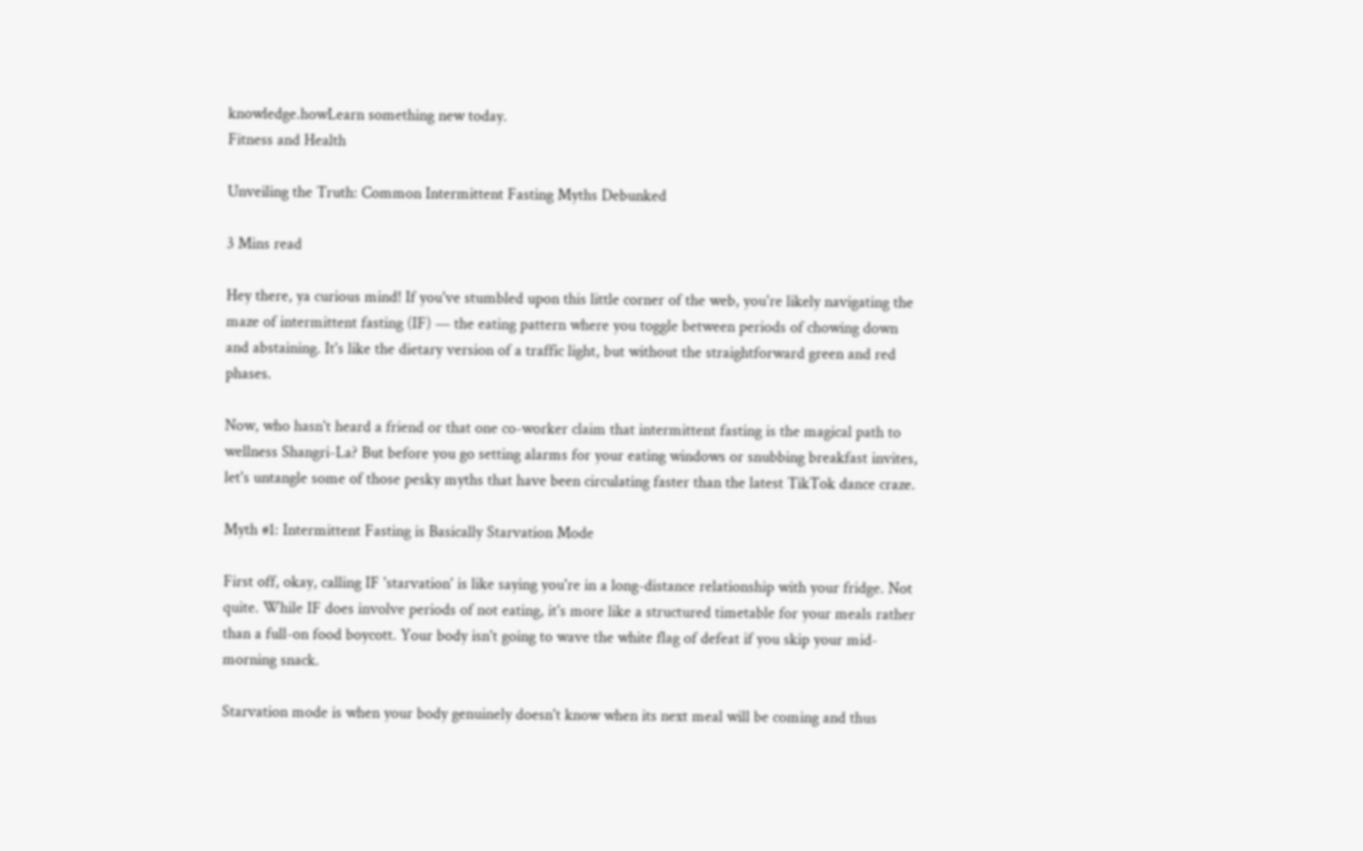knowledge.howLearn something new today.
Fitness and Health

Unveiling the Truth: Common Intermittent Fasting Myths Debunked

3 Mins read

Hey there, ya curious mind! If you've stumbled upon this little corner of the web, you're likely navigating the maze of intermittent fasting (IF) — the eating pattern where you toggle between periods of chowing down and abstaining. It's like the dietary version of a traffic light, but without the straightforward green and red phases.

Now, who hasn't heard a friend or that one co-worker claim that intermittent fasting is the magical path to wellness Shangri-La? But before you go setting alarms for your eating windows or snubbing breakfast invites, let's untangle some of those pesky myths that have been circulating faster than the latest TikTok dance craze.

Myth #1: Intermittent Fasting is Basically Starvation Mode

First off, okay, calling IF 'starvation' is like saying you're in a long-distance relationship with your fridge. Not quite. While IF does involve periods of not eating, it's more like a structured timetable for your meals rather than a full-on food boycott. Your body isn't going to wave the white flag of defeat if you skip your mid-morning snack.

Starvation mode is when your body genuinely doesn't know when its next meal will be coming and thus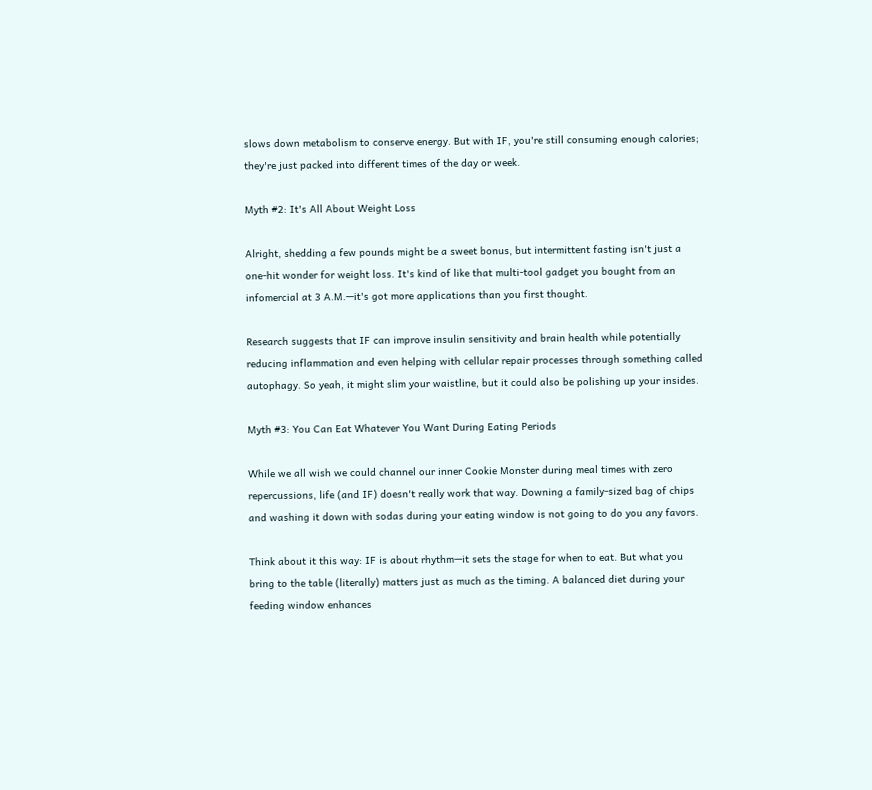slows down metabolism to conserve energy. But with IF, you're still consuming enough calories; they're just packed into different times of the day or week.

Myth #2: It's All About Weight Loss

Alright, shedding a few pounds might be a sweet bonus, but intermittent fasting isn't just a one-hit wonder for weight loss. It's kind of like that multi-tool gadget you bought from an infomercial at 3 A.M.—it's got more applications than you first thought.

Research suggests that IF can improve insulin sensitivity and brain health while potentially reducing inflammation and even helping with cellular repair processes through something called autophagy. So yeah, it might slim your waistline, but it could also be polishing up your insides.

Myth #3: You Can Eat Whatever You Want During Eating Periods

While we all wish we could channel our inner Cookie Monster during meal times with zero repercussions, life (and IF) doesn't really work that way. Downing a family-sized bag of chips and washing it down with sodas during your eating window is not going to do you any favors.

Think about it this way: IF is about rhythm—it sets the stage for when to eat. But what you bring to the table (literally) matters just as much as the timing. A balanced diet during your feeding window enhances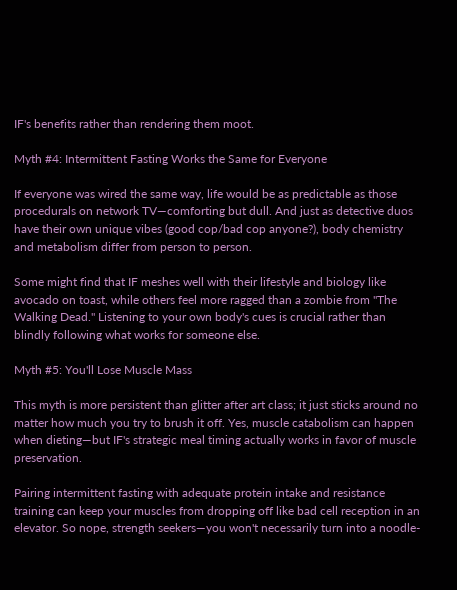IF's benefits rather than rendering them moot.

Myth #4: Intermittent Fasting Works the Same for Everyone

If everyone was wired the same way, life would be as predictable as those procedurals on network TV—comforting but dull. And just as detective duos have their own unique vibes (good cop/bad cop anyone?), body chemistry and metabolism differ from person to person.

Some might find that IF meshes well with their lifestyle and biology like avocado on toast, while others feel more ragged than a zombie from "The Walking Dead." Listening to your own body's cues is crucial rather than blindly following what works for someone else.

Myth #5: You'll Lose Muscle Mass

This myth is more persistent than glitter after art class; it just sticks around no matter how much you try to brush it off. Yes, muscle catabolism can happen when dieting—but IF's strategic meal timing actually works in favor of muscle preservation.

Pairing intermittent fasting with adequate protein intake and resistance training can keep your muscles from dropping off like bad cell reception in an elevator. So nope, strength seekers—you won't necessarily turn into a noodle-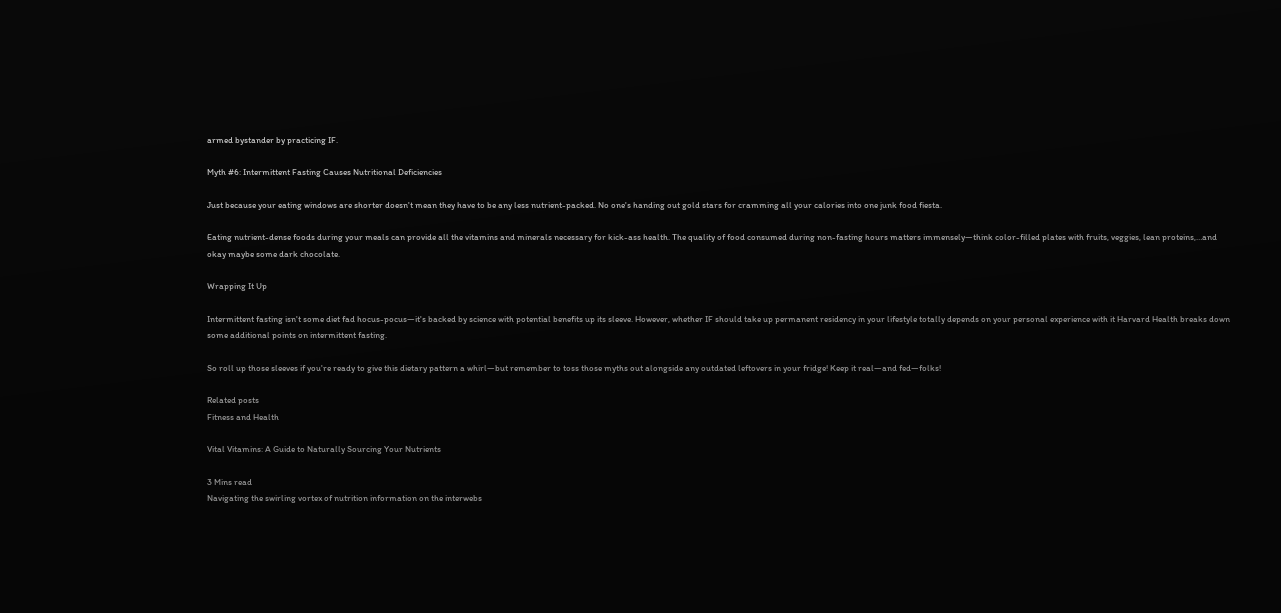armed bystander by practicing IF.

Myth #6: Intermittent Fasting Causes Nutritional Deficiencies

Just because your eating windows are shorter doesn't mean they have to be any less nutrient-packed. No one's handing out gold stars for cramming all your calories into one junk food fiesta.

Eating nutrient-dense foods during your meals can provide all the vitamins and minerals necessary for kick-ass health. The quality of food consumed during non-fasting hours matters immensely—think color-filled plates with fruits, veggies, lean proteins,…and okay maybe some dark chocolate.

Wrapping It Up

Intermittent fasting isn't some diet fad hocus-pocus—it's backed by science with potential benefits up its sleeve. However, whether IF should take up permanent residency in your lifestyle totally depends on your personal experience with it Harvard Health breaks down some additional points on intermittent fasting.

So roll up those sleeves if you're ready to give this dietary pattern a whirl—but remember to toss those myths out alongside any outdated leftovers in your fridge! Keep it real—and fed—folks!

Related posts
Fitness and Health

Vital Vitamins: A Guide to Naturally Sourcing Your Nutrients

3 Mins read
Navigating the swirling vortex of nutrition information on the interwebs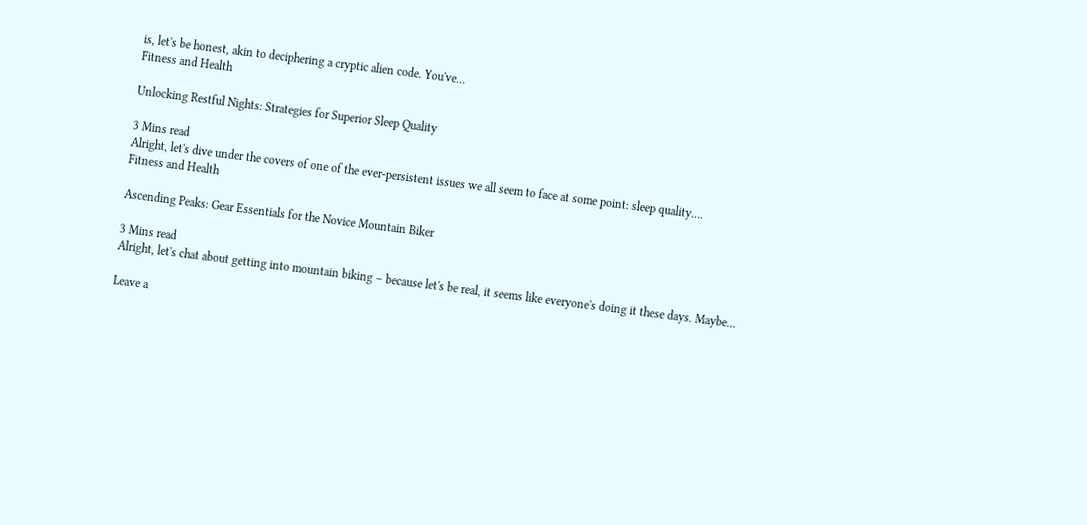is, let's be honest, akin to deciphering a cryptic alien code. You've…
Fitness and Health

Unlocking Restful Nights: Strategies for Superior Sleep Quality

3 Mins read
Alright, let's dive under the covers of one of the ever-persistent issues we all seem to face at some point: sleep quality….
Fitness and Health

Ascending Peaks: Gear Essentials for the Novice Mountain Biker

3 Mins read
Alright, let's chat about getting into mountain biking – because let's be real, it seems like everyone's doing it these days. Maybe…

Leave a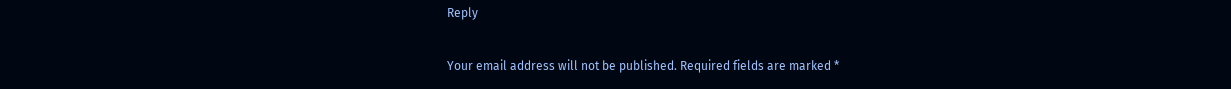Reply

Your email address will not be published. Required fields are marked *